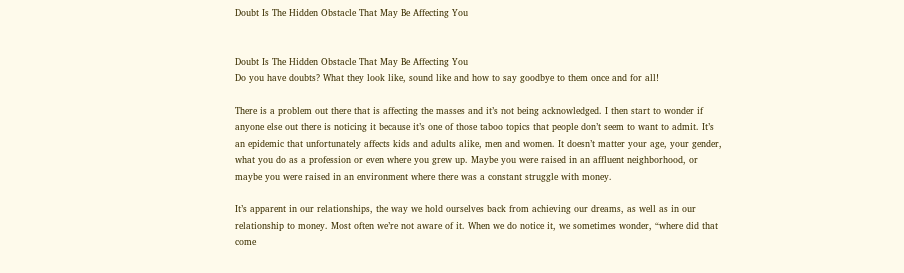Doubt Is The Hidden Obstacle That May Be Affecting You


Doubt Is The Hidden Obstacle That May Be Affecting You
Do you have doubts? What they look like, sound like and how to say goodbye to them once and for all!

There is a problem out there that is affecting the masses and it’s not being acknowledged. I then start to wonder if anyone else out there is noticing it because it’s one of those taboo topics that people don’t seem to want to admit. It’s an epidemic that unfortunately affects kids and adults alike, men and women. It doesn’t matter your age, your gender, what you do as a profession or even where you grew up. Maybe you were raised in an affluent neighborhood, or maybe you were raised in an environment where there was a constant struggle with money.

It’s apparent in our relationships, the way we hold ourselves back from achieving our dreams, as well as in our relationship to money. Most often we’re not aware of it. When we do notice it, we sometimes wonder, “where did that come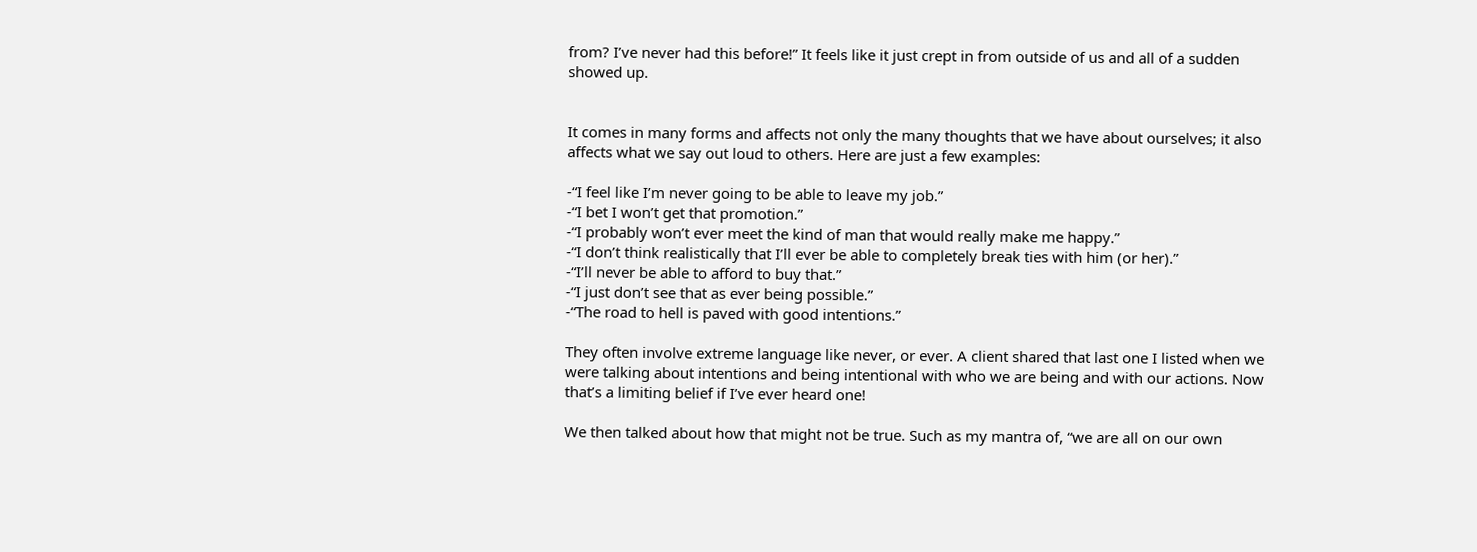from? I’ve never had this before!” It feels like it just crept in from outside of us and all of a sudden showed up.


It comes in many forms and affects not only the many thoughts that we have about ourselves; it also affects what we say out loud to others. Here are just a few examples:

-“I feel like I’m never going to be able to leave my job.”
-“I bet I won’t get that promotion.”
-“I probably won’t ever meet the kind of man that would really make me happy.”
-“I don’t think realistically that I’ll ever be able to completely break ties with him (or her).”
-“I’ll never be able to afford to buy that.”
-“I just don’t see that as ever being possible.”
-“The road to hell is paved with good intentions.”

They often involve extreme language like never, or ever. A client shared that last one I listed when we were talking about intentions and being intentional with who we are being and with our actions. Now that’s a limiting belief if I’ve ever heard one!

We then talked about how that might not be true. Such as my mantra of, “we are all on our own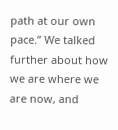path at our own pace.” We talked further about how we are where we are now, and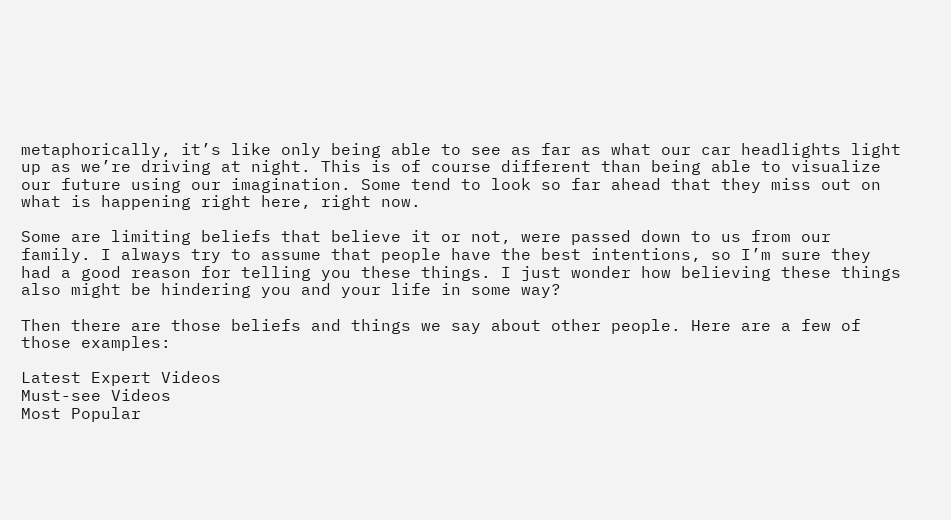metaphorically, it’s like only being able to see as far as what our car headlights light up as we’re driving at night. This is of course different than being able to visualize our future using our imagination. Some tend to look so far ahead that they miss out on what is happening right here, right now.

Some are limiting beliefs that believe it or not, were passed down to us from our family. I always try to assume that people have the best intentions, so I’m sure they had a good reason for telling you these things. I just wonder how believing these things also might be hindering you and your life in some way?

Then there are those beliefs and things we say about other people. Here are a few of those examples:

Latest Expert Videos
Must-see Videos
Most Popular